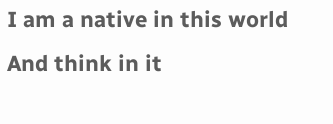I am a native in this world And think in it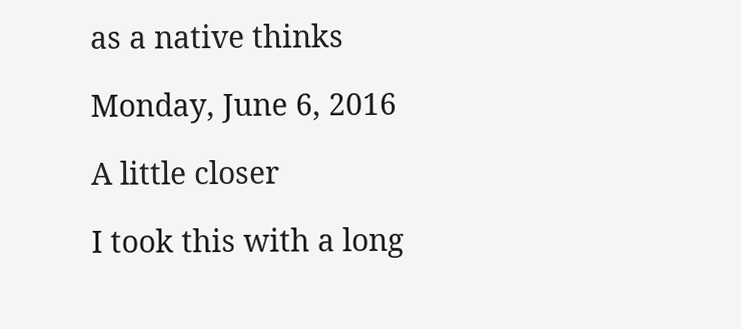as a native thinks

Monday, June 6, 2016

A little closer

I took this with a long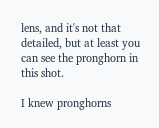lens, and it's not that detailed, but at least you can see the pronghorn in this shot.

I knew pronghorns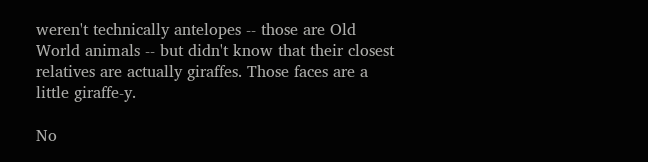weren't technically antelopes -- those are Old World animals -- but didn't know that their closest relatives are actually giraffes. Those faces are a little giraffe-y.

No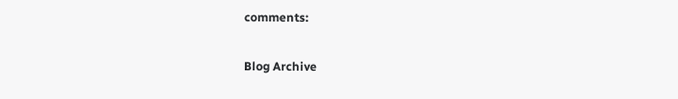comments:

Blog Archive